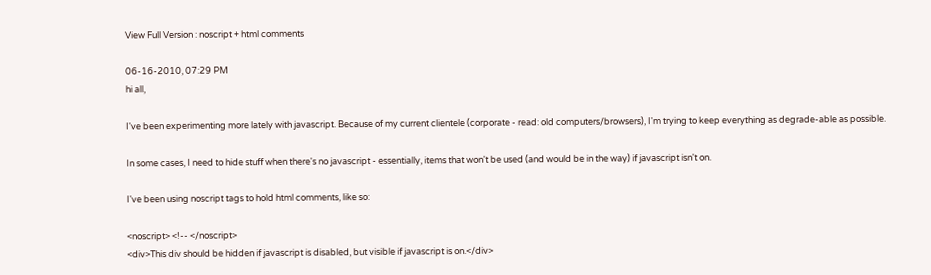View Full Version : noscript + html comments

06-16-2010, 07:29 PM
hi all,

I've been experimenting more lately with javascript. Because of my current clientele (corporate - read: old computers/browsers), I'm trying to keep everything as degrade-able as possible.

In some cases, I need to hide stuff when there's no javascript - essentially, items that won't be used (and would be in the way) if javascript isn't on.

I've been using noscript tags to hold html comments, like so:

<noscript> <!-- </noscript>
<div>This div should be hidden if javascript is disabled, but visible if javascript is on.</div>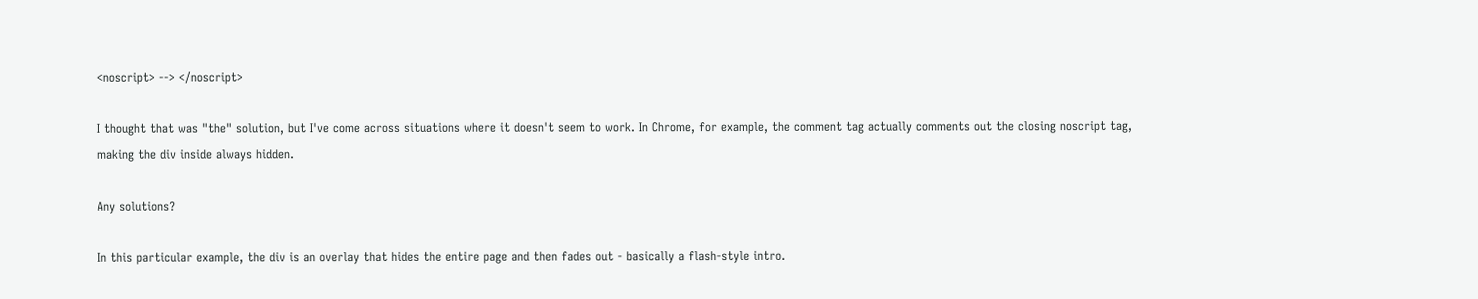<noscript> --> </noscript>

I thought that was "the" solution, but I've come across situations where it doesn't seem to work. In Chrome, for example, the comment tag actually comments out the closing noscript tag, making the div inside always hidden.

Any solutions?

In this particular example, the div is an overlay that hides the entire page and then fades out - basically a flash-style intro.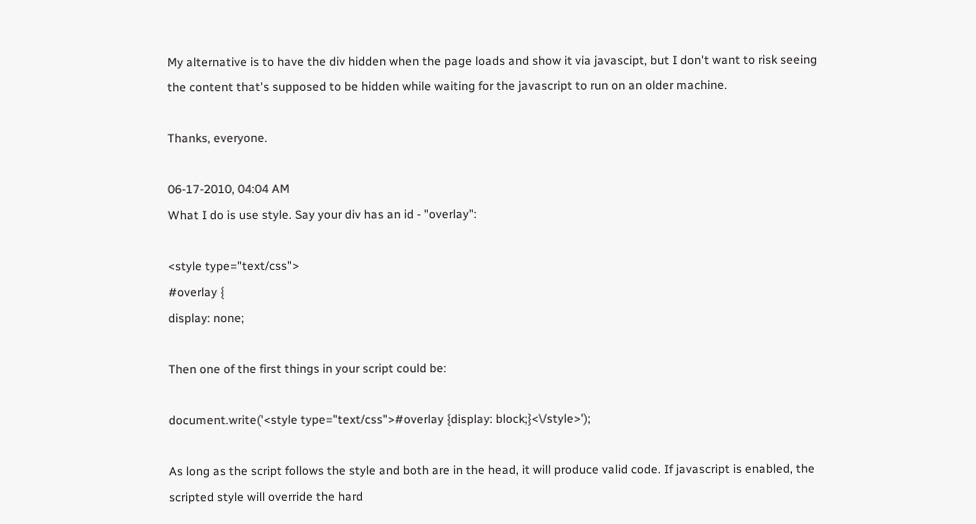My alternative is to have the div hidden when the page loads and show it via javascipt, but I don't want to risk seeing the content that's supposed to be hidden while waiting for the javascript to run on an older machine.

Thanks, everyone.

06-17-2010, 04:04 AM
What I do is use style. Say your div has an id - "overlay":

<style type="text/css">
#overlay {
display: none;

Then one of the first things in your script could be:

document.write('<style type="text/css">#overlay {display: block;}<\/style>');

As long as the script follows the style and both are in the head, it will produce valid code. If javascript is enabled, the scripted style will override the hard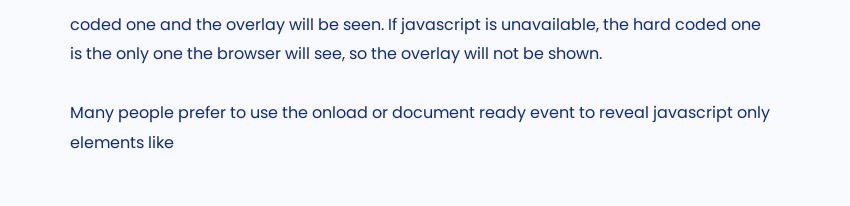coded one and the overlay will be seen. If javascript is unavailable, the hard coded one is the only one the browser will see, so the overlay will not be shown.

Many people prefer to use the onload or document ready event to reveal javascript only elements like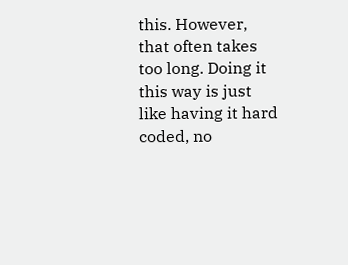this. However, that often takes too long. Doing it this way is just like having it hard coded, no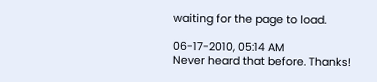waiting for the page to load.

06-17-2010, 05:14 AM
Never heard that before. Thanks!